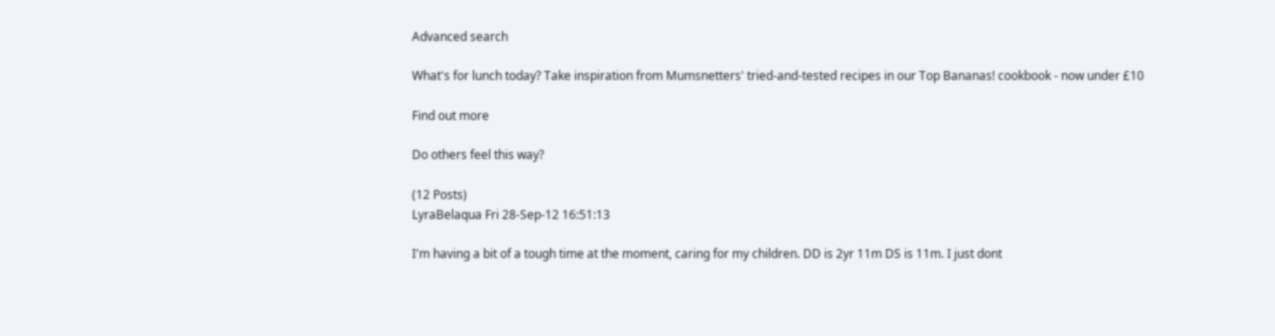Advanced search

What's for lunch today? Take inspiration from Mumsnetters' tried-and-tested recipes in our Top Bananas! cookbook - now under £10

Find out more

Do others feel this way?

(12 Posts)
LyraBelaqua Fri 28-Sep-12 16:51:13

I'm having a bit of a tough time at the moment, caring for my children. DD is 2yr 11m DS is 11m. I just dont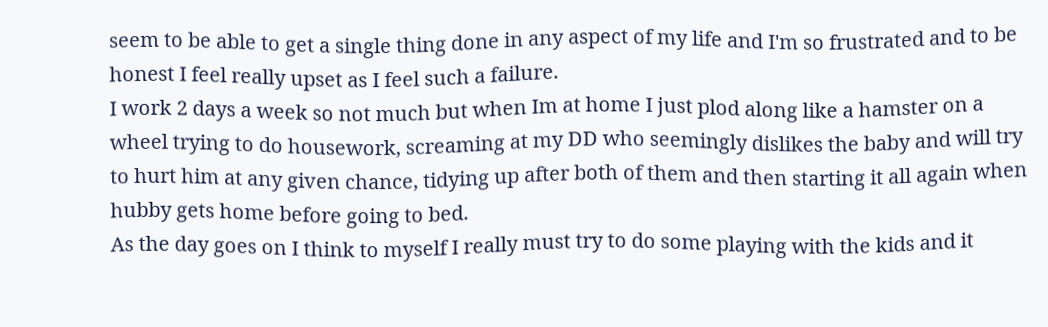seem to be able to get a single thing done in any aspect of my life and I'm so frustrated and to be honest I feel really upset as I feel such a failure.
I work 2 days a week so not much but when Im at home I just plod along like a hamster on a wheel trying to do housework, screaming at my DD who seemingly dislikes the baby and will try to hurt him at any given chance, tidying up after both of them and then starting it all again when hubby gets home before going to bed.
As the day goes on I think to myself I really must try to do some playing with the kids and it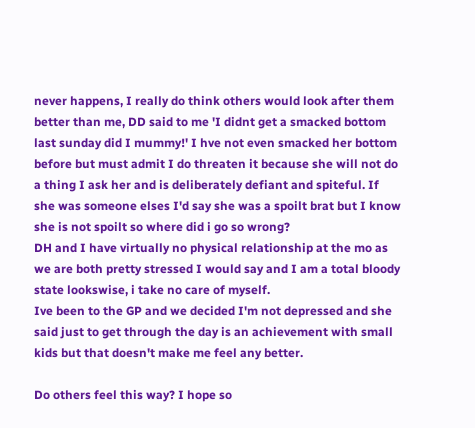never happens, I really do think others would look after them better than me, DD said to me 'I didnt get a smacked bottom last sunday did I mummy!' I hve not even smacked her bottom before but must admit I do threaten it because she will not do a thing I ask her and is deliberately defiant and spiteful. If she was someone elses I'd say she was a spoilt brat but I know she is not spoilt so where did i go so wrong?
DH and I have virtually no physical relationship at the mo as we are both pretty stressed I would say and I am a total bloody state lookswise, i take no care of myself.
Ive been to the GP and we decided I'm not depressed and she said just to get through the day is an achievement with small kids but that doesn't make me feel any better.

Do others feel this way? I hope so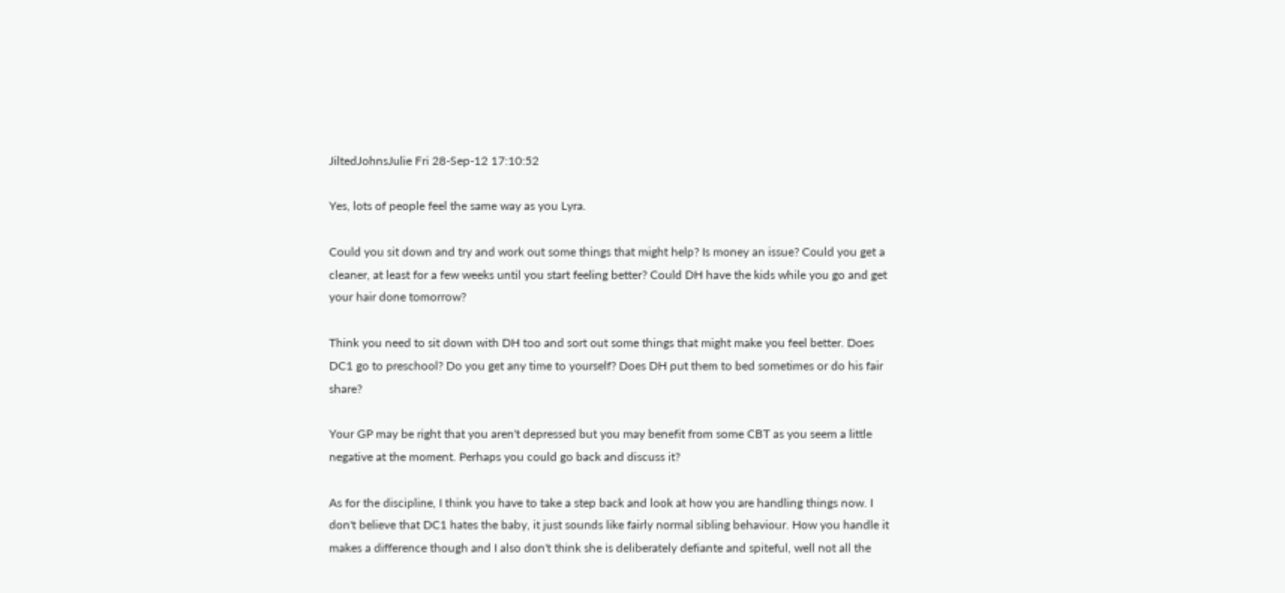JiltedJohnsJulie Fri 28-Sep-12 17:10:52

Yes, lots of people feel the same way as you Lyra.

Could you sit down and try and work out some things that might help? Is money an issue? Could you get a cleaner, at least for a few weeks until you start feeling better? Could DH have the kids while you go and get your hair done tomorrow?

Think you need to sit down with DH too and sort out some things that might make you feel better. Does DC1 go to preschool? Do you get any time to yourself? Does DH put them to bed sometimes or do his fair share?

Your GP may be right that you aren't depressed but you may benefit from some CBT as you seem a little negative at the moment. Perhaps you could go back and discuss it?

As for the discipline, I think you have to take a step back and look at how you are handling things now. I don't believe that DC1 hates the baby, it just sounds like fairly normal sibling behaviour. How you handle it makes a difference though and I also don't think she is deliberately defiante and spiteful, well not all the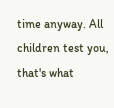time anyway. All children test you, that's what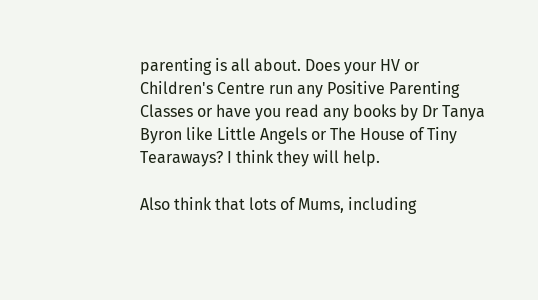parenting is all about. Does your HV or Children's Centre run any Positive Parenting Classes or have you read any books by Dr Tanya Byron like Little Angels or The House of Tiny Tearaways? I think they will help.

Also think that lots of Mums, including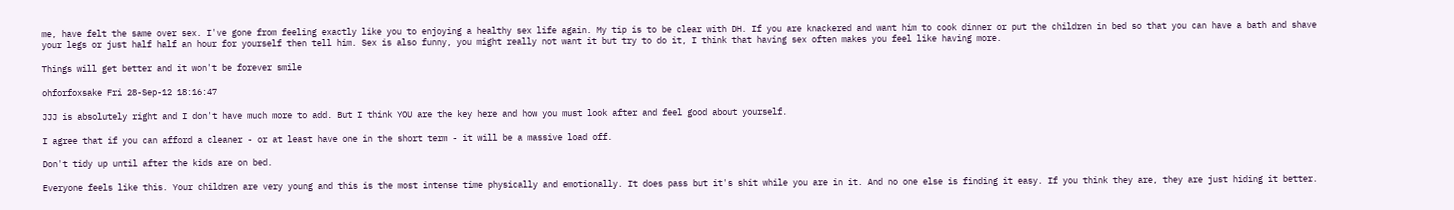me, have felt the same over sex. I've gone from feeling exactly like you to enjoying a healthy sex life again. My tip is to be clear with DH. If you are knackered and want him to cook dinner or put the children in bed so that you can have a bath and shave your legs or just half half an hour for yourself then tell him. Sex is also funny, you might really not want it but try to do it, I think that having sex often makes you feel like having more.

Things will get better and it won't be forever smile

ohforfoxsake Fri 28-Sep-12 18:16:47

JJJ is absolutely right and I don't have much more to add. But I think YOU are the key here and how you must look after and feel good about yourself.

I agree that if you can afford a cleaner - or at least have one in the short term - it will be a massive load off.

Don't tidy up until after the kids are on bed.

Everyone feels like this. Your children are very young and this is the most intense time physically and emotionally. It does pass but it's shit while you are in it. And no one else is finding it easy. If you think they are, they are just hiding it better.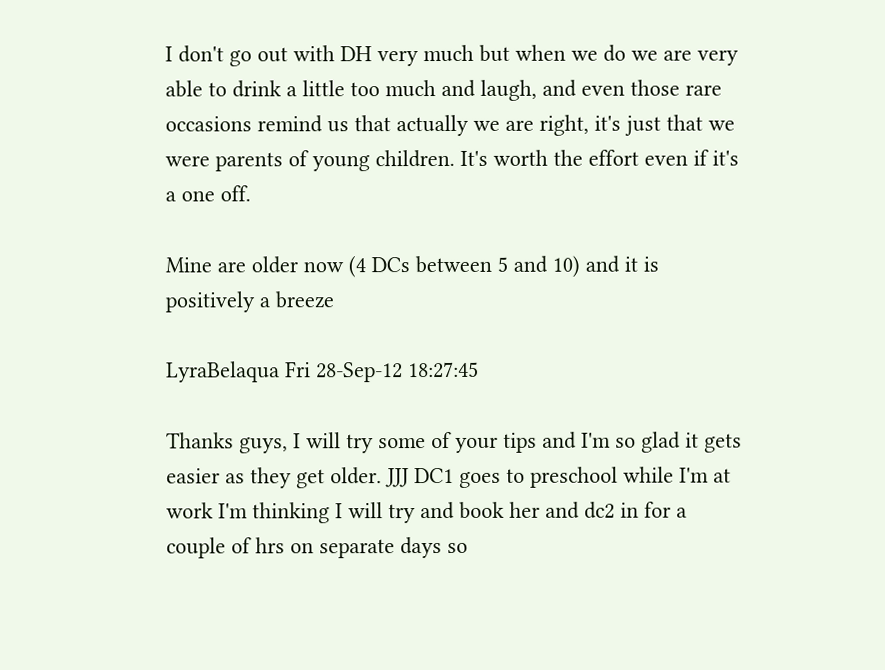I don't go out with DH very much but when we do we are very able to drink a little too much and laugh, and even those rare occasions remind us that actually we are right, it's just that we were parents of young children. It's worth the effort even if it's a one off.

Mine are older now (4 DCs between 5 and 10) and it is positively a breeze

LyraBelaqua Fri 28-Sep-12 18:27:45

Thanks guys, I will try some of your tips and I'm so glad it gets easier as they get older. JJJ DC1 goes to preschool while I'm at work I'm thinking I will try and book her and dc2 in for a couple of hrs on separate days so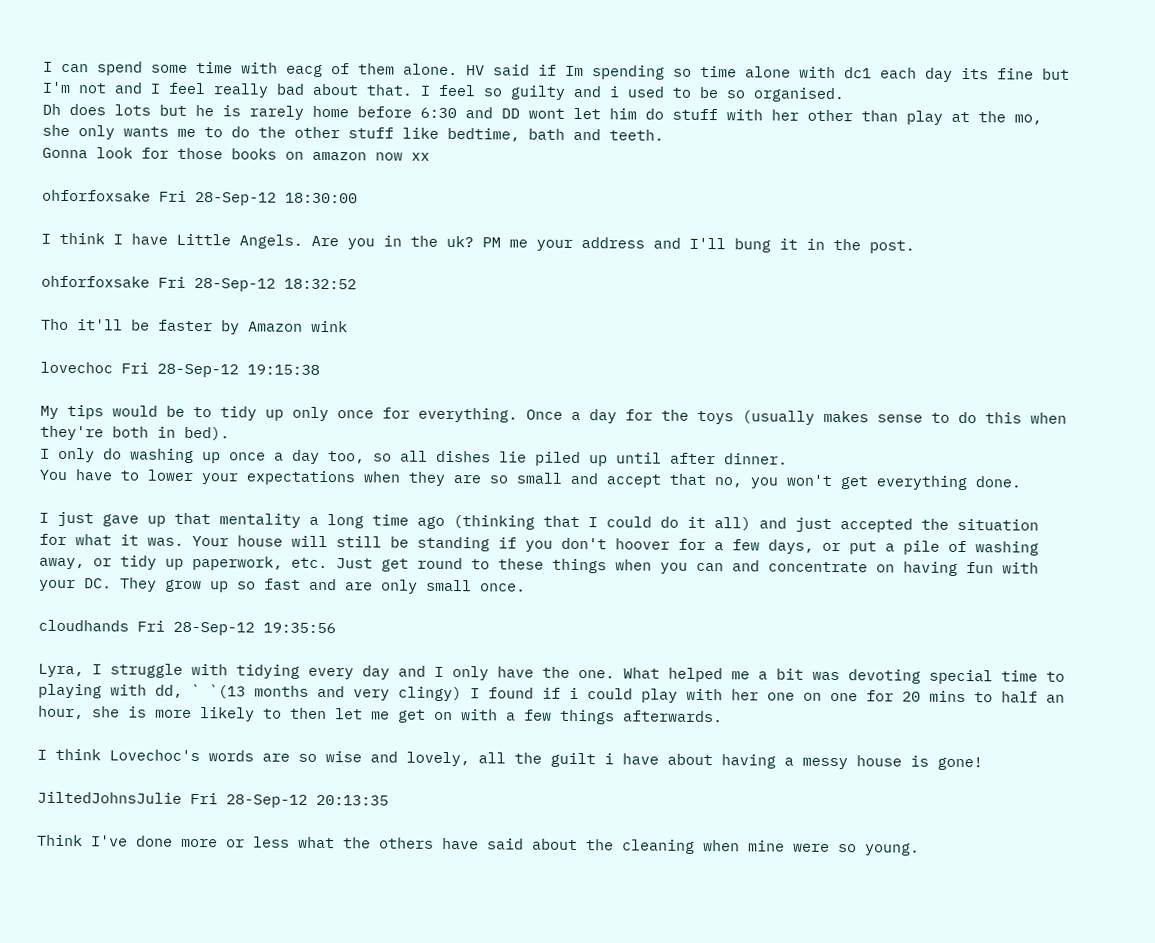I can spend some time with eacg of them alone. HV said if Im spending so time alone with dc1 each day its fine but I'm not and I feel really bad about that. I feel so guilty and i used to be so organised.
Dh does lots but he is rarely home before 6:30 and DD wont let him do stuff with her other than play at the mo, she only wants me to do the other stuff like bedtime, bath and teeth.
Gonna look for those books on amazon now xx

ohforfoxsake Fri 28-Sep-12 18:30:00

I think I have Little Angels. Are you in the uk? PM me your address and I'll bung it in the post.

ohforfoxsake Fri 28-Sep-12 18:32:52

Tho it'll be faster by Amazon wink

lovechoc Fri 28-Sep-12 19:15:38

My tips would be to tidy up only once for everything. Once a day for the toys (usually makes sense to do this when they're both in bed).
I only do washing up once a day too, so all dishes lie piled up until after dinner.
You have to lower your expectations when they are so small and accept that no, you won't get everything done.

I just gave up that mentality a long time ago (thinking that I could do it all) and just accepted the situation for what it was. Your house will still be standing if you don't hoover for a few days, or put a pile of washing away, or tidy up paperwork, etc. Just get round to these things when you can and concentrate on having fun with your DC. They grow up so fast and are only small once.

cloudhands Fri 28-Sep-12 19:35:56

Lyra, I struggle with tidying every day and I only have the one. What helped me a bit was devoting special time to playing with dd, ` `(13 months and very clingy) I found if i could play with her one on one for 20 mins to half an hour, she is more likely to then let me get on with a few things afterwards.

I think Lovechoc's words are so wise and lovely, all the guilt i have about having a messy house is gone!

JiltedJohnsJulie Fri 28-Sep-12 20:13:35

Think I've done more or less what the others have said about the cleaning when mine were so young.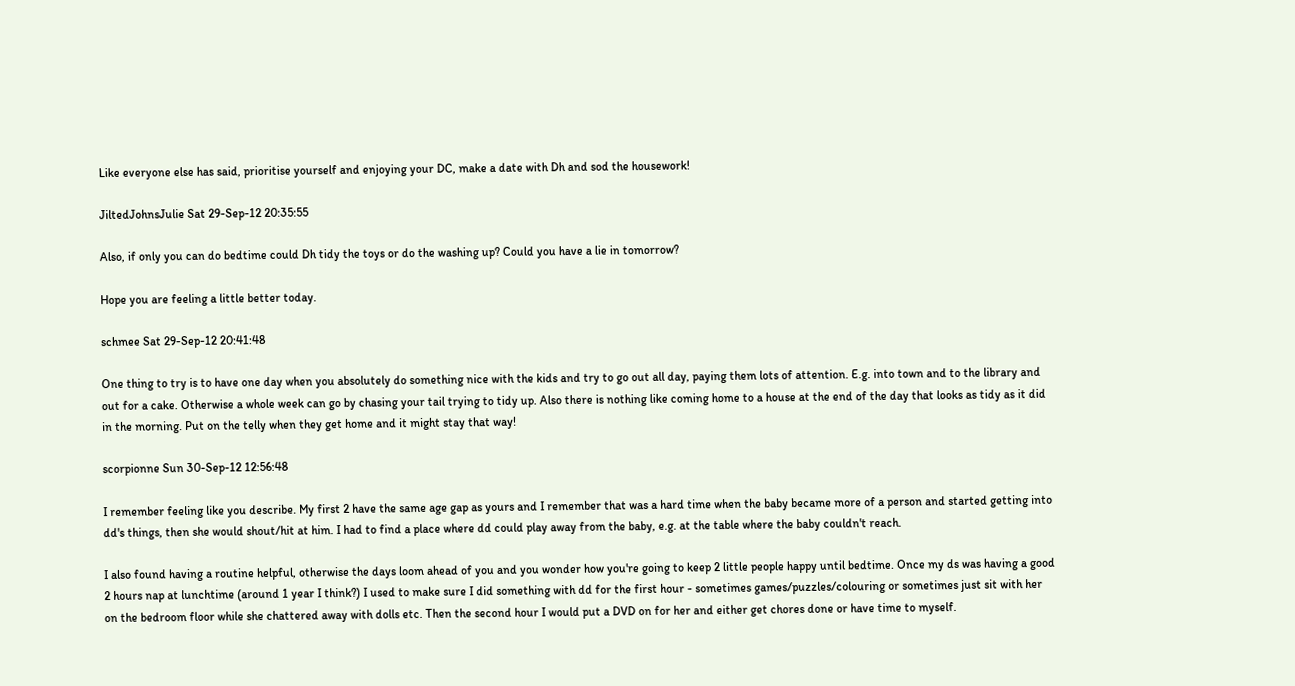Like everyone else has said, prioritise yourself and enjoying your DC, make a date with Dh and sod the housework!

JiltedJohnsJulie Sat 29-Sep-12 20:35:55

Also, if only you can do bedtime could Dh tidy the toys or do the washing up? Could you have a lie in tomorrow?

Hope you are feeling a little better today.

schmee Sat 29-Sep-12 20:41:48

One thing to try is to have one day when you absolutely do something nice with the kids and try to go out all day, paying them lots of attention. E.g. into town and to the library and out for a cake. Otherwise a whole week can go by chasing your tail trying to tidy up. Also there is nothing like coming home to a house at the end of the day that looks as tidy as it did in the morning. Put on the telly when they get home and it might stay that way!

scorpionne Sun 30-Sep-12 12:56:48

I remember feeling like you describe. My first 2 have the same age gap as yours and I remember that was a hard time when the baby became more of a person and started getting into dd's things, then she would shout/hit at him. I had to find a place where dd could play away from the baby, e.g. at the table where the baby couldn't reach.

I also found having a routine helpful, otherwise the days loom ahead of you and you wonder how you're going to keep 2 little people happy until bedtime. Once my ds was having a good 2 hours nap at lunchtime (around 1 year I think?) I used to make sure I did something with dd for the first hour - sometimes games/puzzles/colouring or sometimes just sit with her on the bedroom floor while she chattered away with dolls etc. Then the second hour I would put a DVD on for her and either get chores done or have time to myself.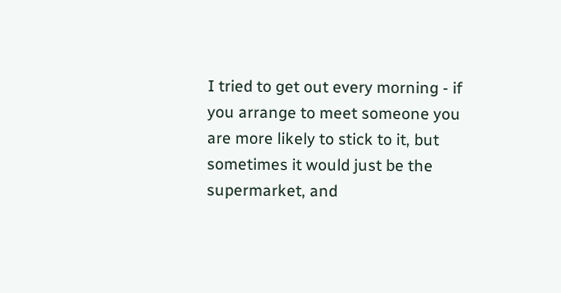I tried to get out every morning - if you arrange to meet someone you are more likely to stick to it, but sometimes it would just be the supermarket, and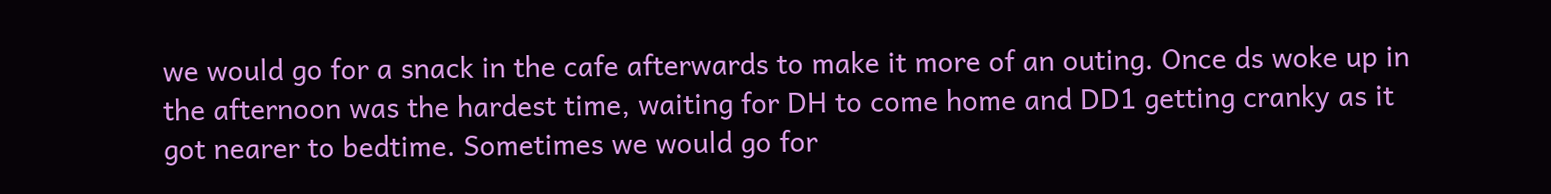we would go for a snack in the cafe afterwards to make it more of an outing. Once ds woke up in the afternoon was the hardest time, waiting for DH to come home and DD1 getting cranky as it got nearer to bedtime. Sometimes we would go for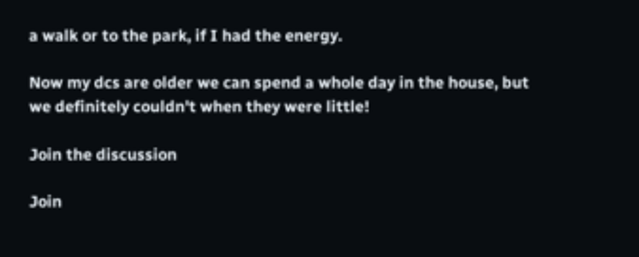a walk or to the park, if I had the energy.

Now my dcs are older we can spend a whole day in the house, but we definitely couldn't when they were little!

Join the discussion

Join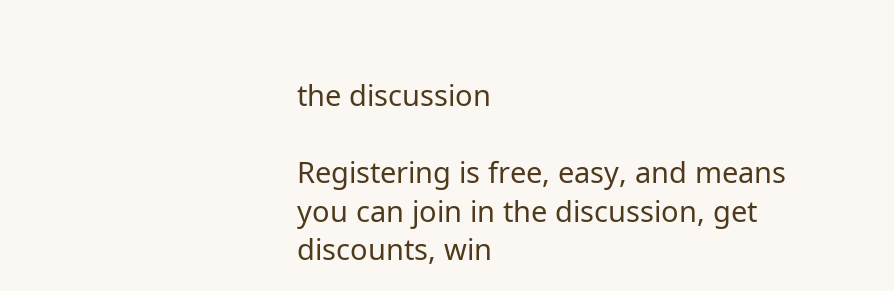the discussion

Registering is free, easy, and means you can join in the discussion, get discounts, win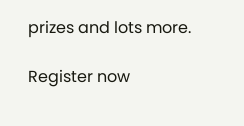prizes and lots more.

Register now